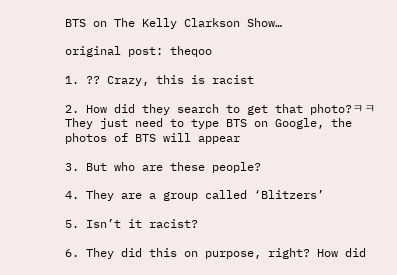BTS on The Kelly Clarkson Show…

original post: theqoo

1. ?? Crazy, this is racist

2. How did they search to get that photo?ㅋㅋ They just need to type BTS on Google, the photos of BTS will appear

3. But who are these people?

4. They are a group called ‘Blitzers’

5. Isn’t it racist?

6. They did this on purpose, right? How did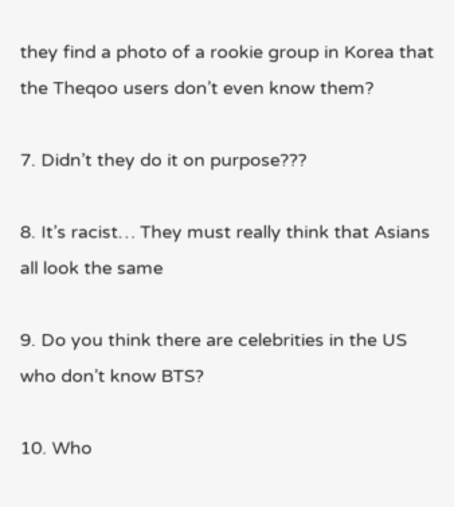they find a photo of a rookie group in Korea that the Theqoo users don’t even know them?

7. Didn’t they do it on purpose???

8. It’s racist… They must really think that Asians all look the same

9. Do you think there are celebrities in the US who don’t know BTS?

10. Who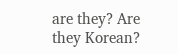are they? Are they Korean?